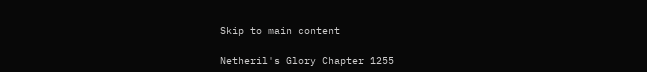Skip to main content

Netheril's Glory Chapter 1255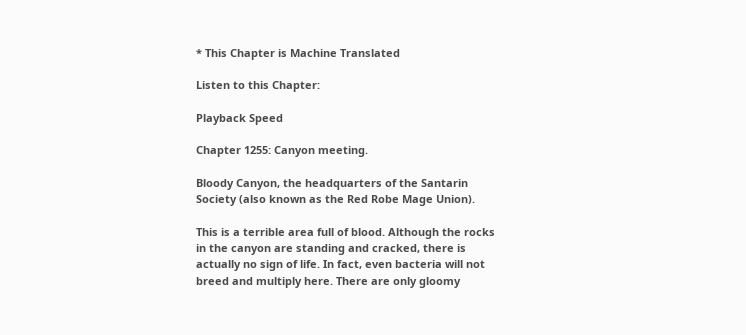* This Chapter is Machine Translated

Listen to this Chapter:

Playback Speed

Chapter 1255: Canyon meeting.

Bloody Canyon, the headquarters of the Santarin Society (also known as the Red Robe Mage Union).

This is a terrible area full of blood. Although the rocks in the canyon are standing and cracked, there is actually no sign of life. In fact, even bacteria will not breed and multiply here. There are only gloomy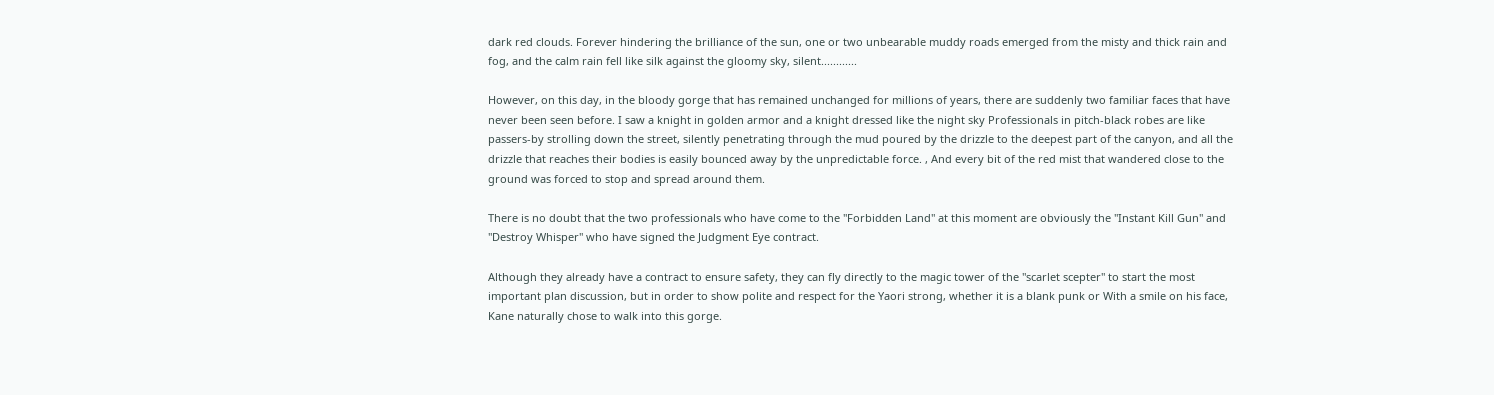dark red clouds. Forever hindering the brilliance of the sun, one or two unbearable muddy roads emerged from the misty and thick rain and fog, and the calm rain fell like silk against the gloomy sky, silent............

However, on this day, in the bloody gorge that has remained unchanged for millions of years, there are suddenly two familiar faces that have never been seen before. I saw a knight in golden armor and a knight dressed like the night sky Professionals in pitch-black robes are like passers-by strolling down the street, silently penetrating through the mud poured by the drizzle to the deepest part of the canyon, and all the drizzle that reaches their bodies is easily bounced away by the unpredictable force. , And every bit of the red mist that wandered close to the ground was forced to stop and spread around them.

There is no doubt that the two professionals who have come to the "Forbidden Land" at this moment are obviously the "Instant Kill Gun" and "Destroy Whisper" who have signed the Judgment Eye contract.

Although they already have a contract to ensure safety, they can fly directly to the magic tower of the "scarlet scepter" to start the most important plan discussion, but in order to show polite and respect for the Yaori strong, whether it is a blank punk or With a smile on his face, Kane naturally chose to walk into this gorge.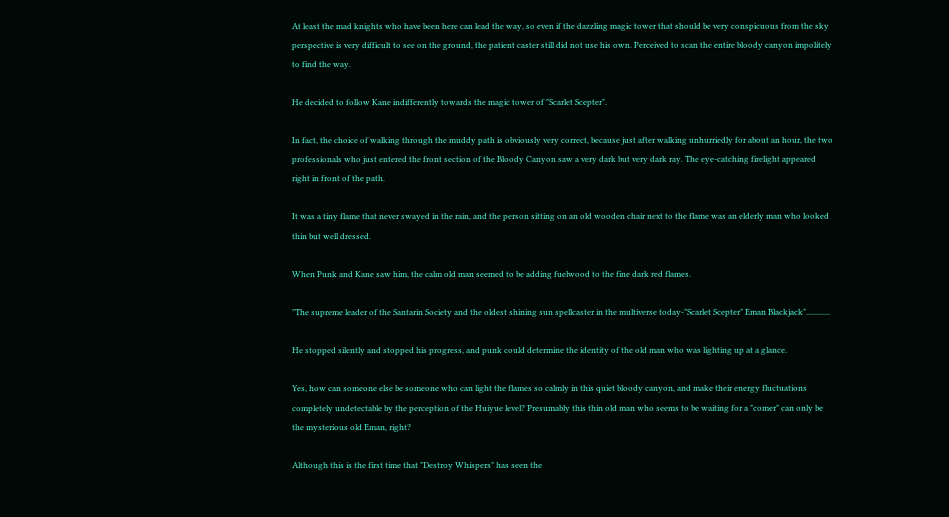At least the mad knights who have been here can lead the way, so even if the dazzling magic tower that should be very conspicuous from the sky perspective is very difficult to see on the ground, the patient caster still did not use his own. Perceived to scan the entire bloody canyon impolitely to find the way.

He decided to follow Kane indifferently towards the magic tower of "Scarlet Scepter".

In fact, the choice of walking through the muddy path is obviously very correct, because just after walking unhurriedly for about an hour, the two professionals who just entered the front section of the Bloody Canyon saw a very dark but very dark ray. The eye-catching firelight appeared right in front of the path.

It was a tiny flame that never swayed in the rain, and the person sitting on an old wooden chair next to the flame was an elderly man who looked thin but well dressed.

When Punk and Kane saw him, the calm old man seemed to be adding fuelwood to the fine dark red flames.

"The supreme leader of the Santarin Society and the oldest shining sun spellcaster in the multiverse today-"Scarlet Scepter" Eman Blackjack"............

He stopped silently and stopped his progress, and punk could determine the identity of the old man who was lighting up at a glance.

Yes, how can someone else be someone who can light the flames so calmly in this quiet bloody canyon, and make their energy fluctuations completely undetectable by the perception of the Huiyue level? Presumably this thin old man who seems to be waiting for a "comer" can only be the mysterious old Eman, right?

Although this is the first time that "Destroy Whispers" has seen the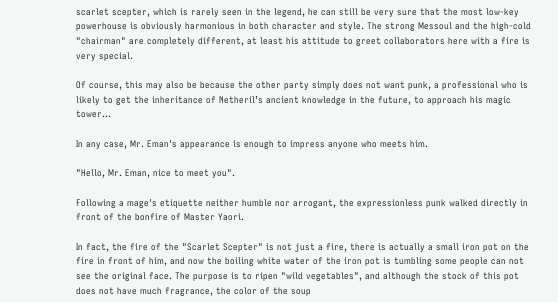scarlet scepter, which is rarely seen in the legend, he can still be very sure that the most low-key powerhouse is obviously harmonious in both character and style. The strong Messoul and the high-cold "chairman" are completely different, at least his attitude to greet collaborators here with a fire is very special.

Of course, this may also be because the other party simply does not want punk, a professional who is likely to get the inheritance of Netheril’s ancient knowledge in the future, to approach his magic tower...

In any case, Mr. Eman's appearance is enough to impress anyone who meets him.

"Hello, Mr. Eman, nice to meet you".

Following a mage's etiquette neither humble nor arrogant, the expressionless punk walked directly in front of the bonfire of Master Yaori.

In fact, the fire of the "Scarlet Scepter" is not just a fire, there is actually a small iron pot on the fire in front of him, and now the boiling white water of the iron pot is tumbling some people can not see the original face. The purpose is to ripen "wild vegetables", and although the stock of this pot does not have much fragrance, the color of the soup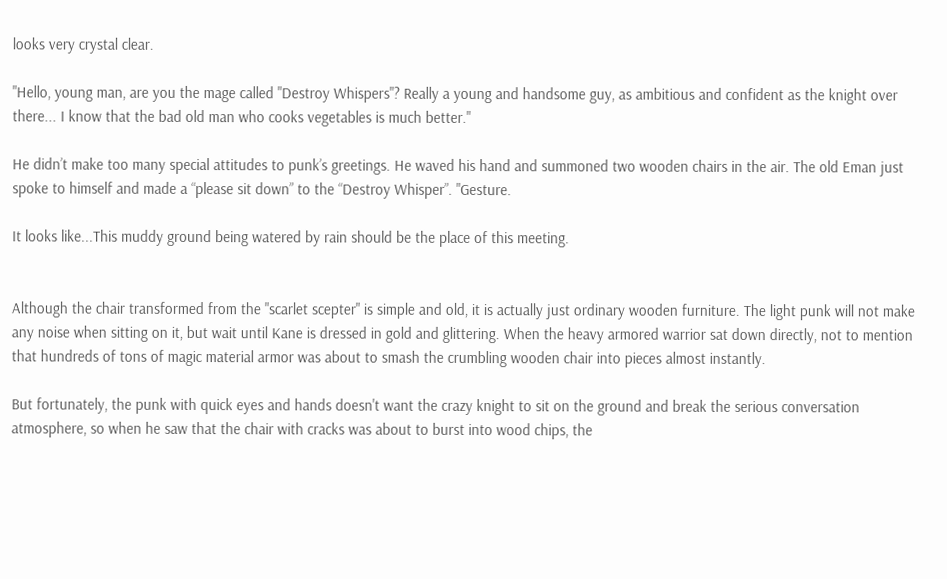looks very crystal clear.

"Hello, young man, are you the mage called "Destroy Whispers"? Really a young and handsome guy, as ambitious and confident as the knight over there... I know that the bad old man who cooks vegetables is much better."

He didn’t make too many special attitudes to punk’s greetings. He waved his hand and summoned two wooden chairs in the air. The old Eman just spoke to himself and made a “please sit down” to the “Destroy Whisper”. "Gesture.

It looks like...This muddy ground being watered by rain should be the place of this meeting.


Although the chair transformed from the "scarlet scepter" is simple and old, it is actually just ordinary wooden furniture. The light punk will not make any noise when sitting on it, but wait until Kane is dressed in gold and glittering. When the heavy armored warrior sat down directly, not to mention that hundreds of tons of magic material armor was about to smash the crumbling wooden chair into pieces almost instantly.

But fortunately, the punk with quick eyes and hands doesn't want the crazy knight to sit on the ground and break the serious conversation atmosphere, so when he saw that the chair with cracks was about to burst into wood chips, the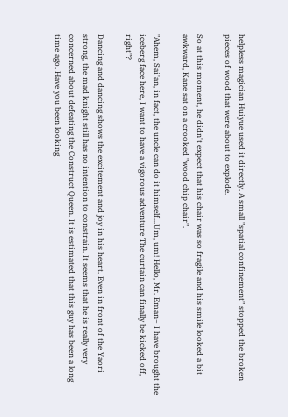helpless magician Huiyue used it directly. A small "spatial confinement" stopped the broken pieces of wood that were about to explode.

So at this moment, he didn't expect that his chair was so fragile and his smile looked a bit awkward, Kane sat on a crooked "wood chip chair".

"Ahem, Sai'an, in fact, the uncle can do it himself...Um, um! Hello, Mr. Eman~ I have brought the iceberg face here, I want to have a vigorous adventure The curtain can finally be kicked off, right"?

Dancing and dancing shows the excitement and joy in his heart. Even in front of the Yaori strong, the mad knight still has no intention to constrain. It seems that he is really very concerned about defeating the Construct Queen. It is estimated that this guy has been a long time ago. Have you been looking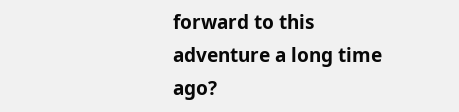forward to this adventure a long time ago?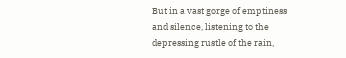But in a vast gorge of emptiness and silence, listening to the depressing rustle of the rain,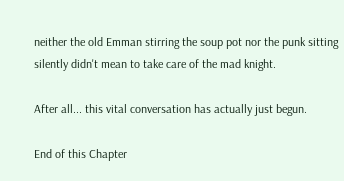neither the old Emman stirring the soup pot nor the punk sitting silently didn't mean to take care of the mad knight.

After all... this vital conversation has actually just begun.

End of this Chapter